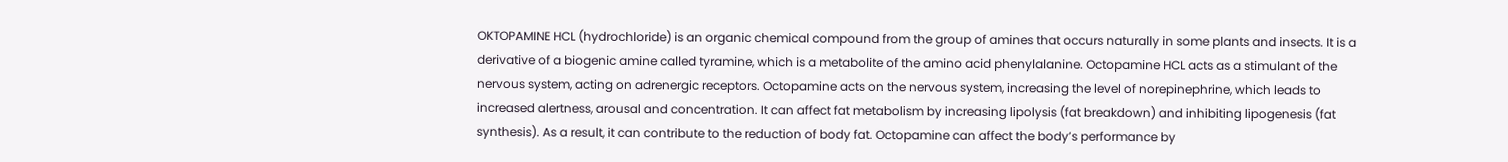OKTOPAMINE HCL (hydrochloride) is an organic chemical compound from the group of amines that occurs naturally in some plants and insects. It is a derivative of a biogenic amine called tyramine, which is a metabolite of the amino acid phenylalanine. Octopamine HCL acts as a stimulant of the nervous system, acting on adrenergic receptors. Octopamine acts on the nervous system, increasing the level of norepinephrine, which leads to increased alertness, arousal and concentration. It can affect fat metabolism by increasing lipolysis (fat breakdown) and inhibiting lipogenesis (fat synthesis). As a result, it can contribute to the reduction of body fat. Octopamine can affect the body’s performance by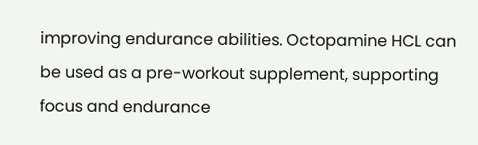improving endurance abilities. Octopamine HCL can be used as a pre-workout supplement, supporting focus and endurance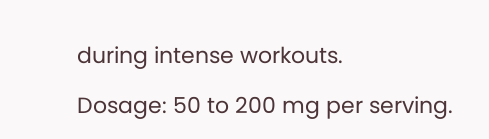during intense workouts.

Dosage: 50 to 200 mg per serving.